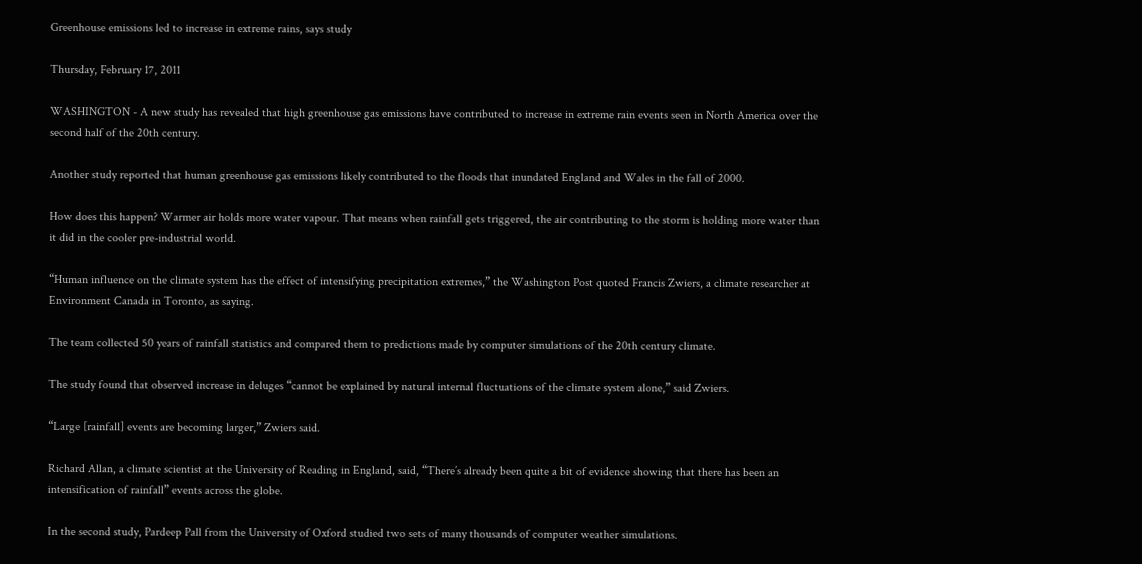Greenhouse emissions led to increase in extreme rains, says study

Thursday, February 17, 2011

WASHINGTON - A new study has revealed that high greenhouse gas emissions have contributed to increase in extreme rain events seen in North America over the second half of the 20th century.

Another study reported that human greenhouse gas emissions likely contributed to the floods that inundated England and Wales in the fall of 2000.

How does this happen? Warmer air holds more water vapour. That means when rainfall gets triggered, the air contributing to the storm is holding more water than it did in the cooler pre-industrial world.

“Human influence on the climate system has the effect of intensifying precipitation extremes,” the Washington Post quoted Francis Zwiers, a climate researcher at Environment Canada in Toronto, as saying.

The team collected 50 years of rainfall statistics and compared them to predictions made by computer simulations of the 20th century climate.

The study found that observed increase in deluges “cannot be explained by natural internal fluctuations of the climate system alone,” said Zwiers.

“Large [rainfall] events are becoming larger,” Zwiers said.

Richard Allan, a climate scientist at the University of Reading in England, said, “There’s already been quite a bit of evidence showing that there has been an intensification of rainfall” events across the globe.

In the second study, Pardeep Pall from the University of Oxford studied two sets of many thousands of computer weather simulations.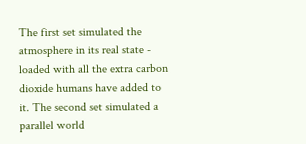The first set simulated the atmosphere in its real state - loaded with all the extra carbon dioxide humans have added to it. The second set simulated a parallel world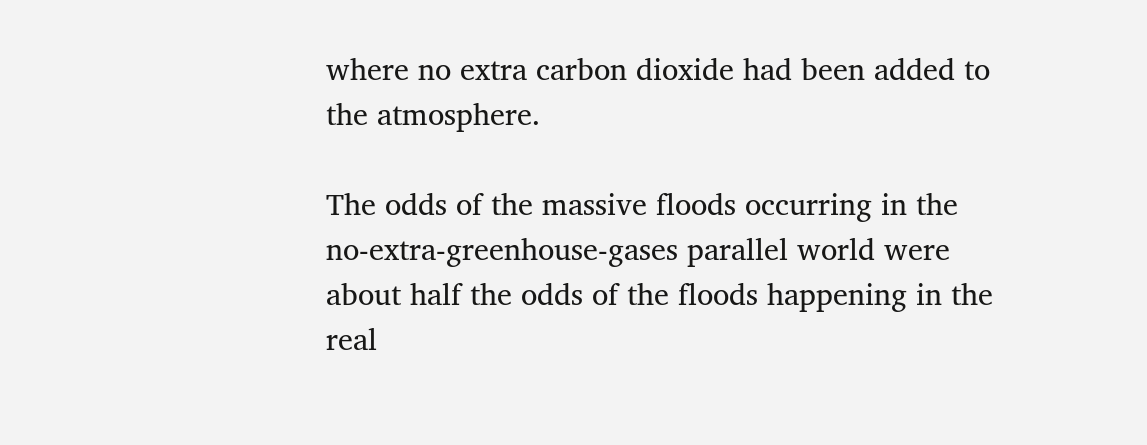where no extra carbon dioxide had been added to the atmosphere.

The odds of the massive floods occurring in the no-extra-greenhouse-gases parallel world were about half the odds of the floods happening in the real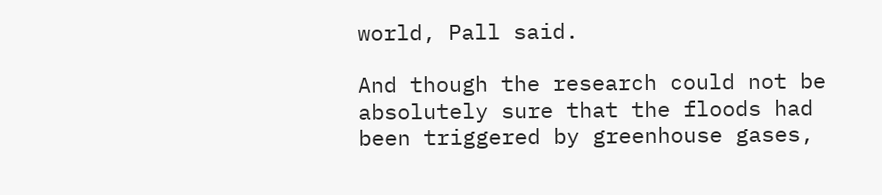world, Pall said.

And though the research could not be absolutely sure that the floods had been triggered by greenhouse gases,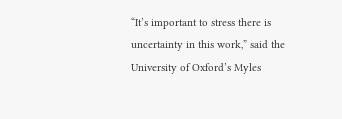“It’s important to stress there is uncertainty in this work,” said the University of Oxford’s Myles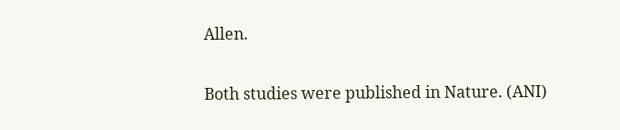Allen.

Both studies were published in Nature. (ANI)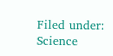Filed under: Science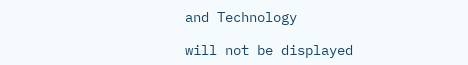and Technology

will not be displayed